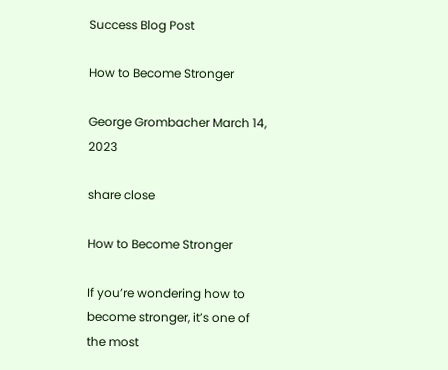Success Blog Post

How to Become Stronger

George Grombacher March 14, 2023

share close

How to Become Stronger

If you’re wondering how to become stronger, it’s one of the most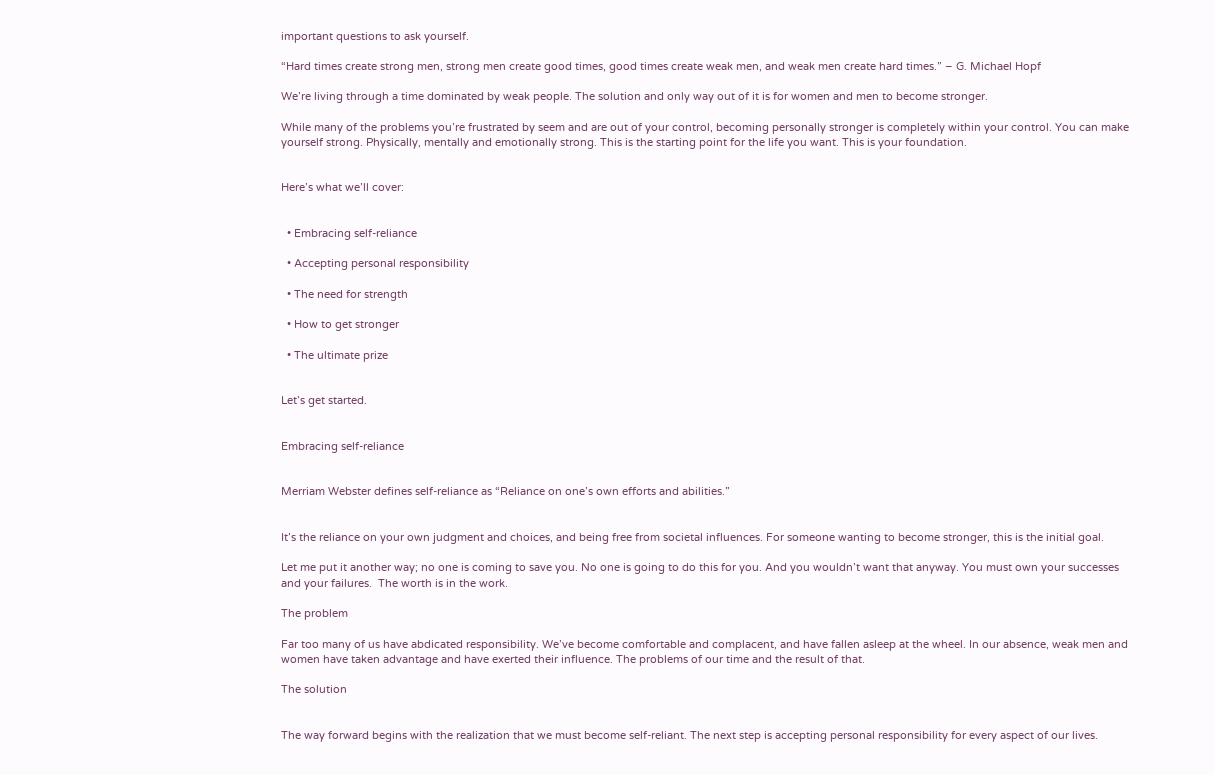important questions to ask yourself.

“Hard times create strong men, strong men create good times, good times create weak men, and weak men create hard times.” – G. Michael Hopf

We’re living through a time dominated by weak people. The solution and only way out of it is for women and men to become stronger.

While many of the problems you’re frustrated by seem and are out of your control, becoming personally stronger is completely within your control. You can make yourself strong. Physically, mentally and emotionally strong. This is the starting point for the life you want. This is your foundation.


Here’s what we’ll cover:


  • Embracing self-reliance

  • Accepting personal responsibility

  • The need for strength

  • How to get stronger

  • The ultimate prize


Let’s get started.


Embracing self-reliance


Merriam Webster defines self-reliance as “Reliance on one’s own efforts and abilities.”


It’s the reliance on your own judgment and choices, and being free from societal influences. For someone wanting to become stronger, this is the initial goal.

Let me put it another way; no one is coming to save you. No one is going to do this for you. And you wouldn’t want that anyway. You must own your successes and your failures.  The worth is in the work.

The problem

Far too many of us have abdicated responsibility. We’ve become comfortable and complacent, and have fallen asleep at the wheel. In our absence, weak men and women have taken advantage and have exerted their influence. The problems of our time and the result of that.

The solution


The way forward begins with the realization that we must become self-reliant. The next step is accepting personal responsibility for every aspect of our lives.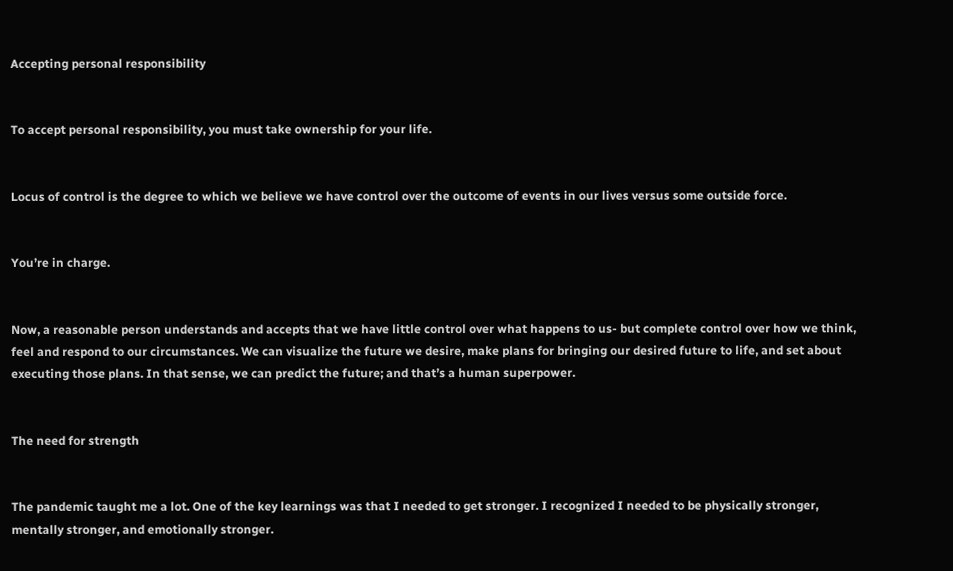Accepting personal responsibility


To accept personal responsibility, you must take ownership for your life.


Locus of control is the degree to which we believe we have control over the outcome of events in our lives versus some outside force.


You’re in charge.


Now, a reasonable person understands and accepts that we have little control over what happens to us- but complete control over how we think, feel and respond to our circumstances. We can visualize the future we desire, make plans for bringing our desired future to life, and set about executing those plans. In that sense, we can predict the future; and that’s a human superpower.


The need for strength


The pandemic taught me a lot. One of the key learnings was that I needed to get stronger. I recognized I needed to be physically stronger, mentally stronger, and emotionally stronger.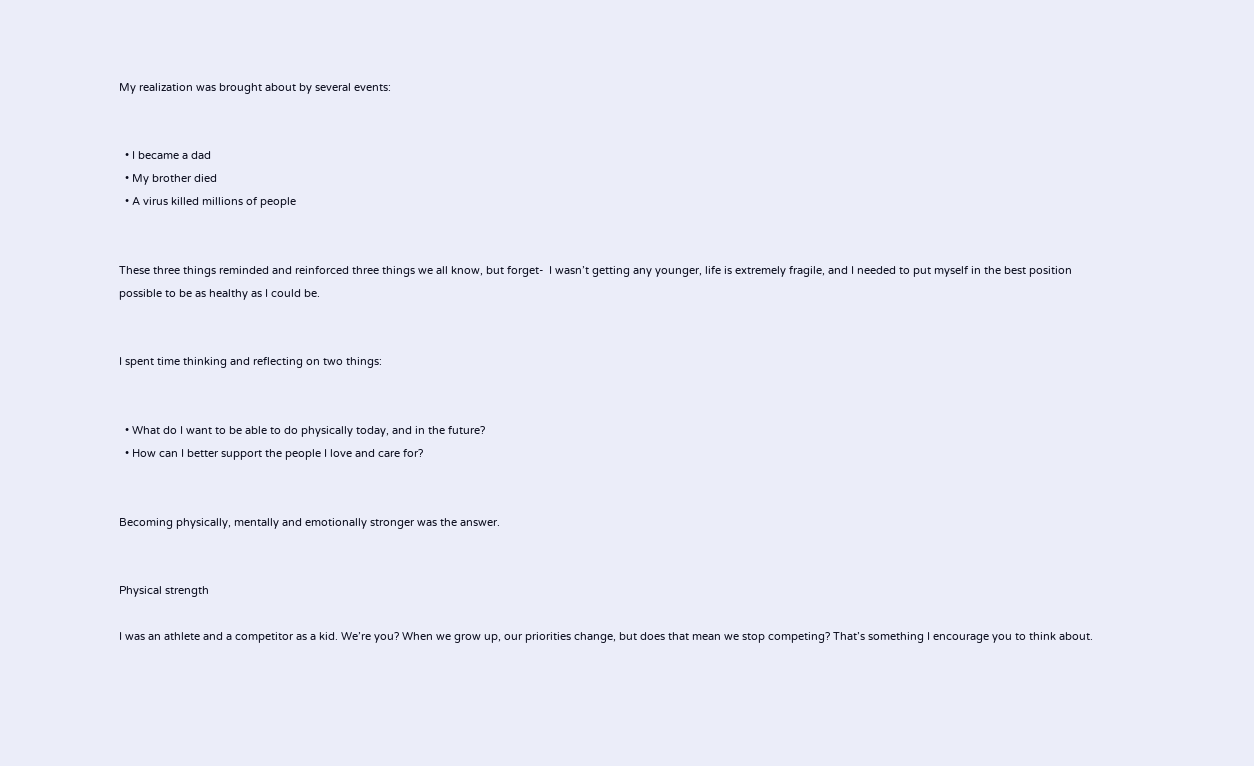My realization was brought about by several events:


  • I became a dad
  • My brother died
  • A virus killed millions of people


These three things reminded and reinforced three things we all know, but forget-  I wasn’t getting any younger, life is extremely fragile, and I needed to put myself in the best position possible to be as healthy as I could be.


I spent time thinking and reflecting on two things:


  • What do I want to be able to do physically today, and in the future?
  • How can I better support the people I love and care for?


Becoming physically, mentally and emotionally stronger was the answer.


Physical strength

I was an athlete and a competitor as a kid. We’re you? When we grow up, our priorities change, but does that mean we stop competing? That’s something I encourage you to think about.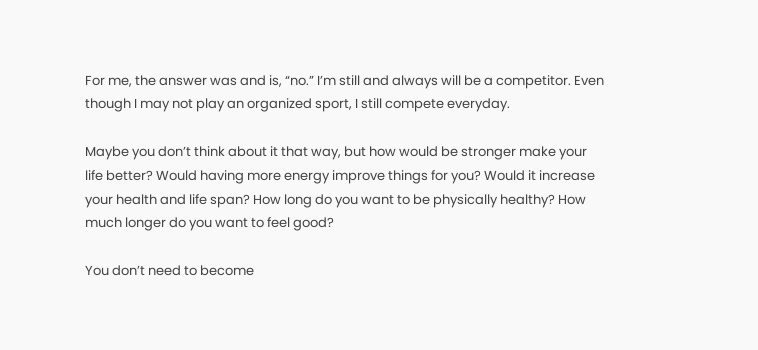For me, the answer was and is, “no.” I’m still and always will be a competitor. Even though I may not play an organized sport, I still compete everyday.

Maybe you don’t think about it that way, but how would be stronger make your life better? Would having more energy improve things for you? Would it increase your health and life span? How long do you want to be physically healthy? How much longer do you want to feel good?

You don’t need to become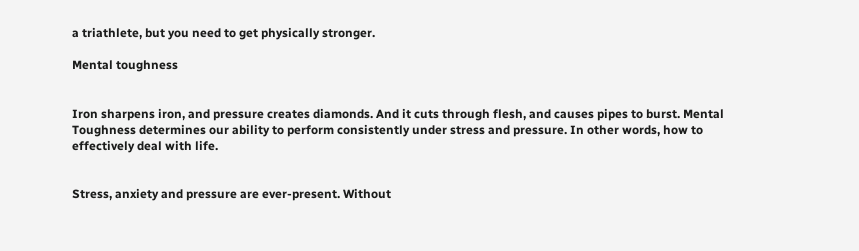a triathlete, but you need to get physically stronger.

Mental toughness


Iron sharpens iron, and pressure creates diamonds. And it cuts through flesh, and causes pipes to burst. Mental Toughness determines our ability to perform consistently under stress and pressure. In other words, how to effectively deal with life.


Stress, anxiety and pressure are ever-present. Without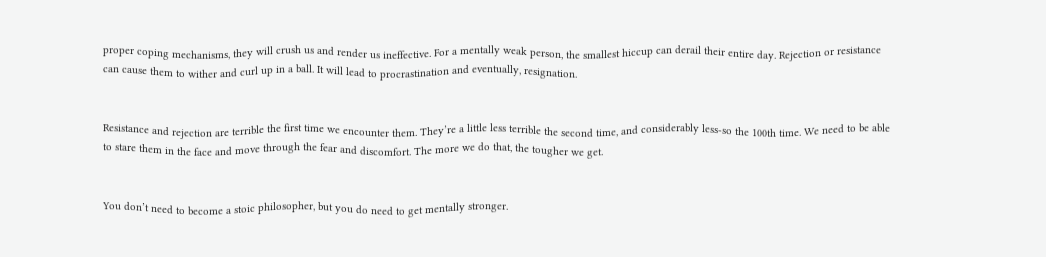proper coping mechanisms, they will crush us and render us ineffective. For a mentally weak person, the smallest hiccup can derail their entire day. Rejection or resistance can cause them to wither and curl up in a ball. It will lead to procrastination and eventually, resignation.


Resistance and rejection are terrible the first time we encounter them. They’re a little less terrible the second time, and considerably less-so the 100th time. We need to be able to stare them in the face and move through the fear and discomfort. The more we do that, the tougher we get.


You don’t need to become a stoic philosopher, but you do need to get mentally stronger.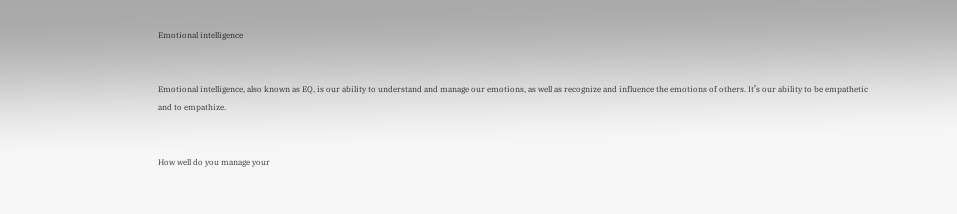Emotional intelligence


Emotional intelligence, also known as EQ, is our ability to understand and manage our emotions, as well as recognize and influence the emotions of others. It’s our ability to be empathetic and to empathize.


How well do you manage your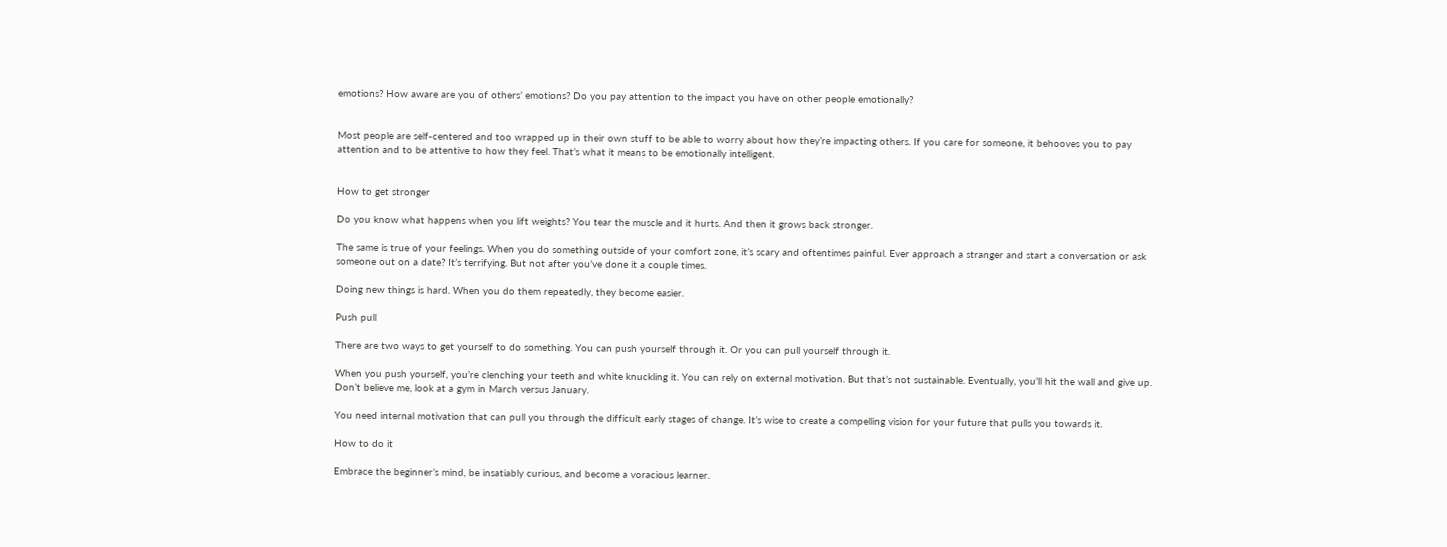emotions? How aware are you of others’ emotions? Do you pay attention to the impact you have on other people emotionally?


Most people are self-centered and too wrapped up in their own stuff to be able to worry about how they’re impacting others. If you care for someone, it behooves you to pay attention and to be attentive to how they feel. That’s what it means to be emotionally intelligent.


How to get stronger

Do you know what happens when you lift weights? You tear the muscle and it hurts. And then it grows back stronger.

The same is true of your feelings. When you do something outside of your comfort zone, it’s scary and oftentimes painful. Ever approach a stranger and start a conversation or ask someone out on a date? It’s terrifying. But not after you’ve done it a couple times.

Doing new things is hard. When you do them repeatedly, they become easier.

Push pull

There are two ways to get yourself to do something. You can push yourself through it. Or you can pull yourself through it.

When you push yourself, you’re clenching your teeth and white knuckling it. You can rely on external motivation. But that’s not sustainable. Eventually, you’ll hit the wall and give up. Don’t believe me, look at a gym in March versus January.

You need internal motivation that can pull you through the difficult early stages of change. It’s wise to create a compelling vision for your future that pulls you towards it.

How to do it

Embrace the beginner’s mind, be insatiably curious, and become a voracious learner.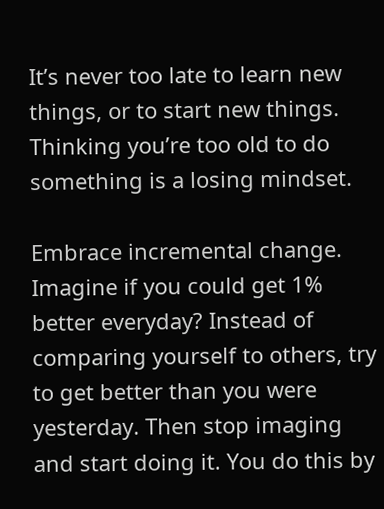It’s never too late to learn new things, or to start new things. Thinking you’re too old to do something is a losing mindset.

Embrace incremental change. Imagine if you could get 1% better everyday? Instead of comparing yourself to others, try to get better than you were yesterday. Then stop imaging and start doing it. You do this by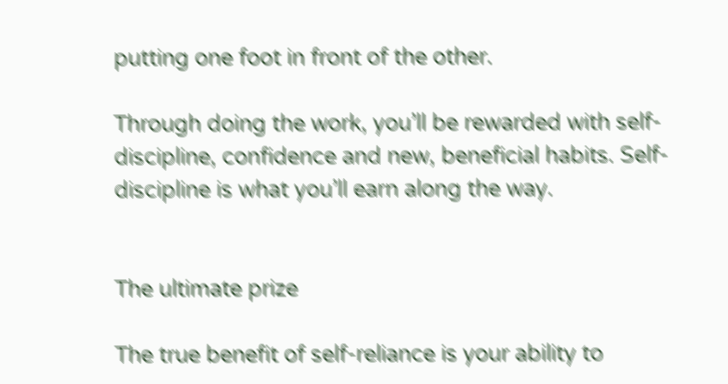putting one foot in front of the other.

Through doing the work, you’ll be rewarded with self-discipline, confidence and new, beneficial habits. Self-discipline is what you’ll earn along the way.


The ultimate prize

The true benefit of self-reliance is your ability to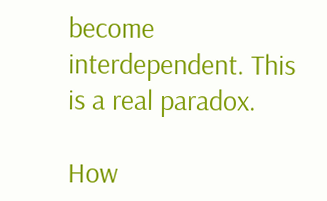become interdependent. This is a real paradox.

How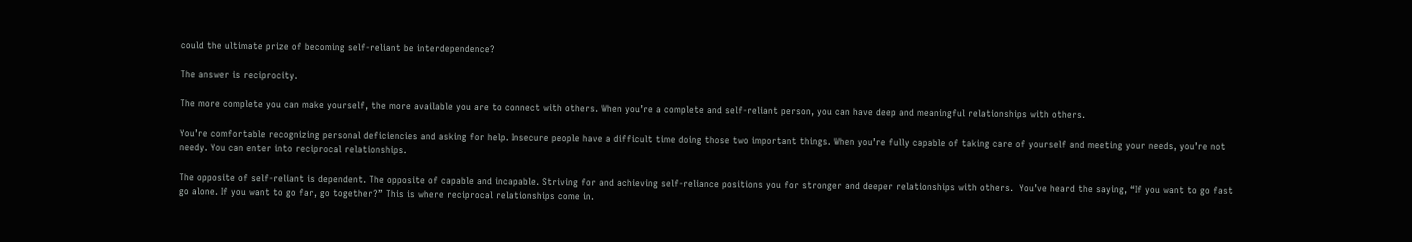could the ultimate prize of becoming self-reliant be interdependence?

The answer is reciprocity.

The more complete you can make yourself, the more available you are to connect with others. When you’re a complete and self-reliant person, you can have deep and meaningful relationships with others.

You’re comfortable recognizing personal deficiencies and asking for help. Insecure people have a difficult time doing those two important things. When you’re fully capable of taking care of yourself and meeting your needs, you’re not needy. You can enter into reciprocal relationships.

The opposite of self-reliant is dependent. The opposite of capable and incapable. Striving for and achieving self-reliance positions you for stronger and deeper relationships with others.  You’ve heard the saying, “If you want to go fast go alone. If you want to go far, go together?” This is where reciprocal relationships come in.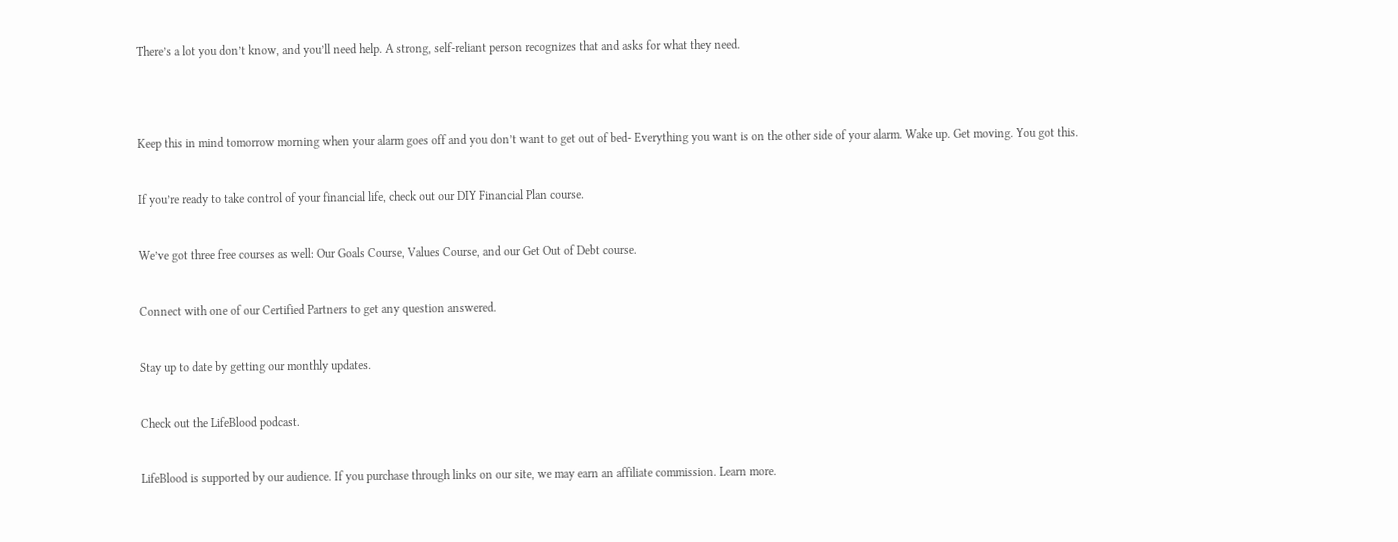There’s a lot you don’t know, and you’ll need help. A strong, self-reliant person recognizes that and asks for what they need.




Keep this in mind tomorrow morning when your alarm goes off and you don’t want to get out of bed- Everything you want is on the other side of your alarm. Wake up. Get moving. You got this.


If you’re ready to take control of your financial life, check out our DIY Financial Plan course.


We’ve got three free courses as well: Our Goals Course, Values Course, and our Get Out of Debt course.


Connect with one of our Certified Partners to get any question answered.


Stay up to date by getting our monthly updates.


Check out the LifeBlood podcast.


LifeBlood is supported by our audience. If you purchase through links on our site, we may earn an affiliate commission. Learn more.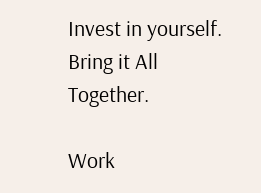Invest in yourself. Bring it All Together.

Work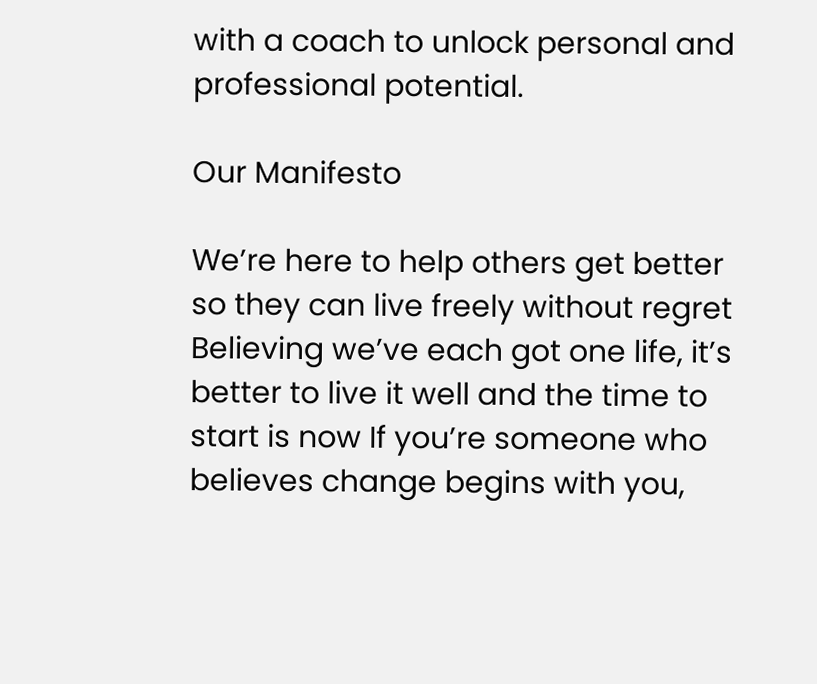with a coach to unlock personal and professional potential.

Our Manifesto

We’re here to help others get better so they can live freely without regret Believing we’ve each got one life, it’s better to live it well and the time to start is now If you’re someone who believes change begins with you,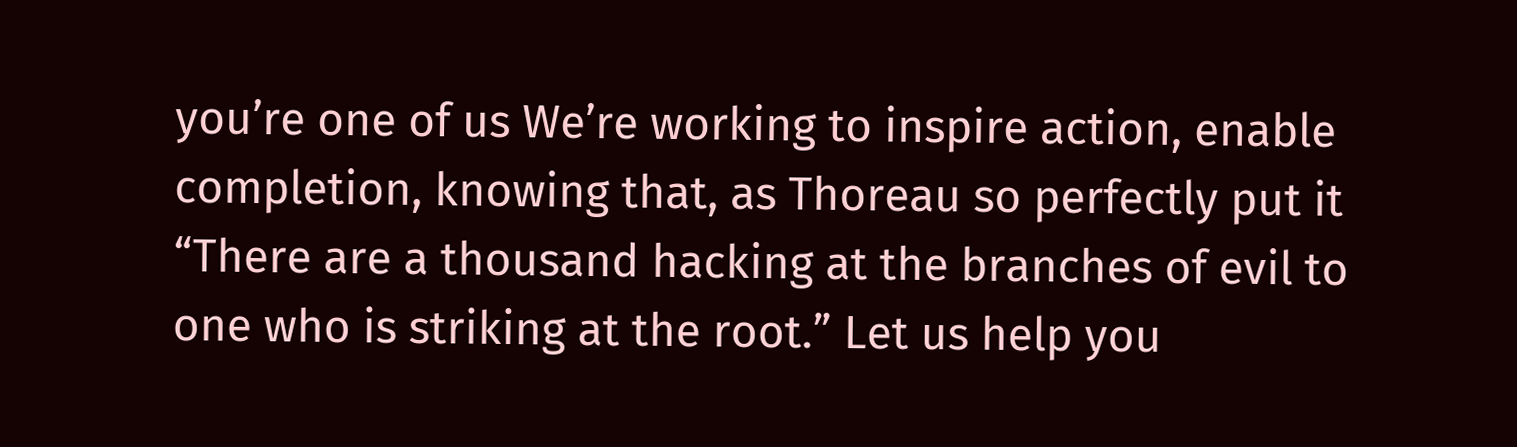you’re one of us We’re working to inspire action, enable completion, knowing that, as Thoreau so perfectly put it “There are a thousand hacking at the branches of evil to one who is striking at the root.” Let us help you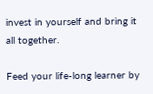invest in yourself and bring it all together.

Feed your life-long learner by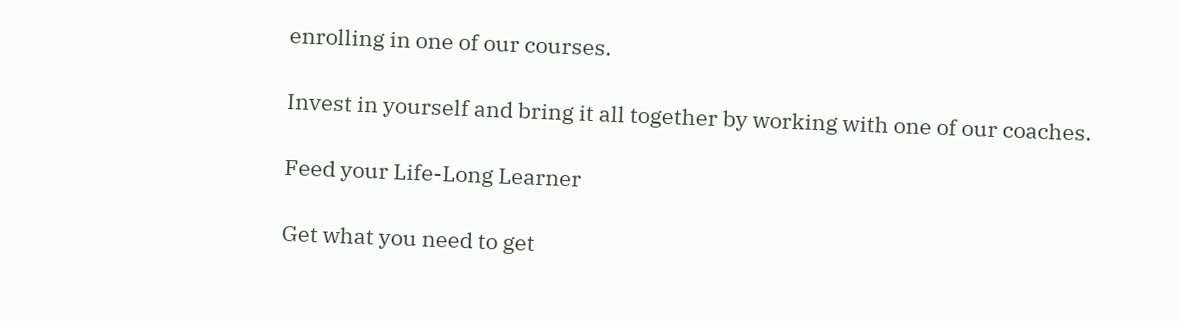enrolling in one of our courses.

Invest in yourself and bring it all together by working with one of our coaches.

Feed your Life-Long Learner

Get what you need to get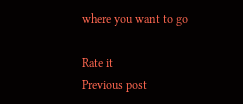where you want to go

Rate it
Previous post